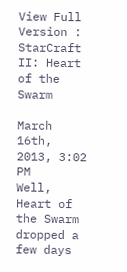View Full Version : StarCraft II: Heart of the Swarm

March 16th, 2013, 3:02 PM
Well, Heart of the Swarm dropped a few days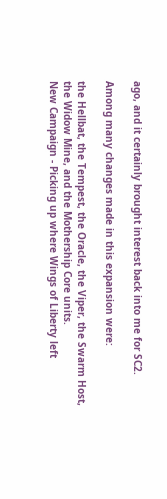ago, and it certainly brought interest back into me for SC2.

Among many changes made in this expansion were:

the Hellbat, the Tempest, the Oracle, the Viper, the Swarm Host, the Widow Mine, and the Mothership Core units.
New Campaign - Picking up where Wings of Liberty left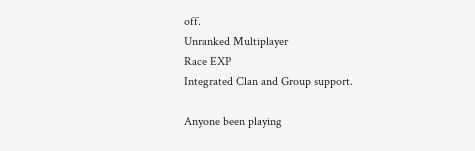off.
Unranked Multiplayer
Race EXP
Integrated Clan and Group support.

Anyone been playing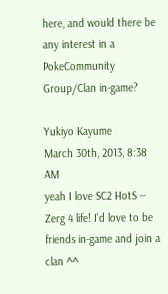here, and would there be any interest in a PokeCommunity Group/Clan in-game?

Yukiyo Kayume
March 30th, 2013, 8:38 AM
yeah I love SC2 HotS -- Zerg 4 life! I'd love to be friends in-game and join a clan ^^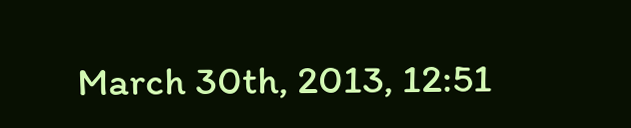March 30th, 2013, 12:51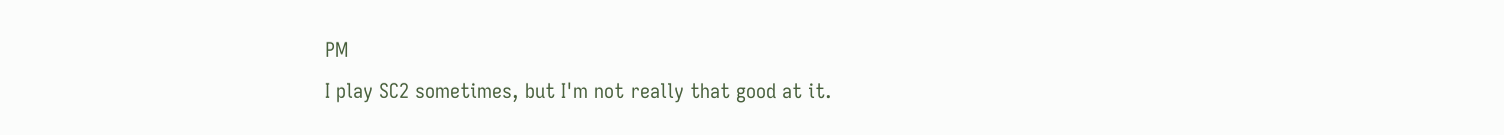PM
I play SC2 sometimes, but I'm not really that good at it.